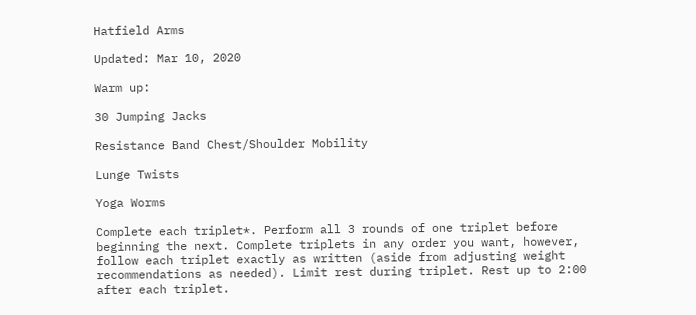Hatfield Arms

Updated: Mar 10, 2020

Warm up:

30 Jumping Jacks

Resistance Band Chest/Shoulder Mobility

Lunge Twists

Yoga Worms

Complete each triplet*. Perform all 3 rounds of one triplet before beginning the next. Complete triplets in any order you want, however, follow each triplet exactly as written (aside from adjusting weight recommendations as needed). Limit rest during triplet. Rest up to 2:00 after each triplet.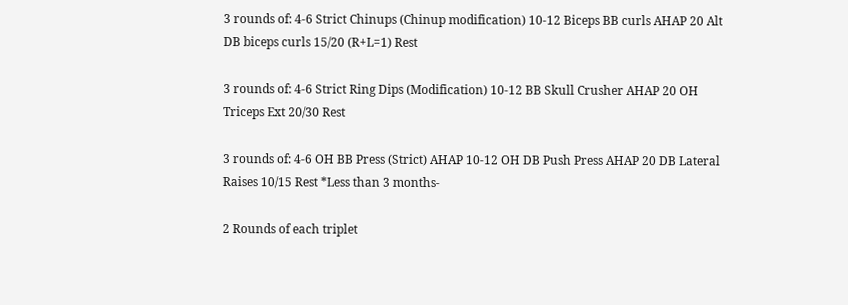3 rounds of: 4-6 Strict Chinups (Chinup modification) 10-12 Biceps BB curls AHAP 20 Alt DB biceps curls 15/20 (R+L=1) Rest

3 rounds of: 4-6 Strict Ring Dips (Modification) 10-12 BB Skull Crusher AHAP 20 OH Triceps Ext 20/30 Rest

3 rounds of: 4-6 OH BB Press (Strict) AHAP 10-12 OH DB Push Press AHAP 20 DB Lateral Raises 10/15 Rest *Less than 3 months-

2 Rounds of each triplet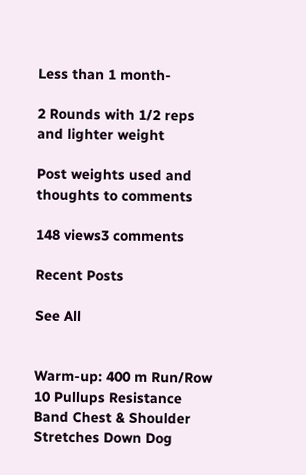Less than 1 month-

2 Rounds with 1/2 reps and lighter weight

Post weights used and thoughts to comments

148 views3 comments

Recent Posts

See All


Warm-up: 400 m Run/Row 10 Pullups Resistance Band Chest & Shoulder Stretches Down Dog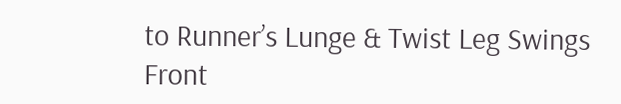to Runner’s Lunge & Twist Leg Swings Front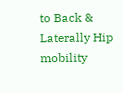to Back & Laterally Hip mobility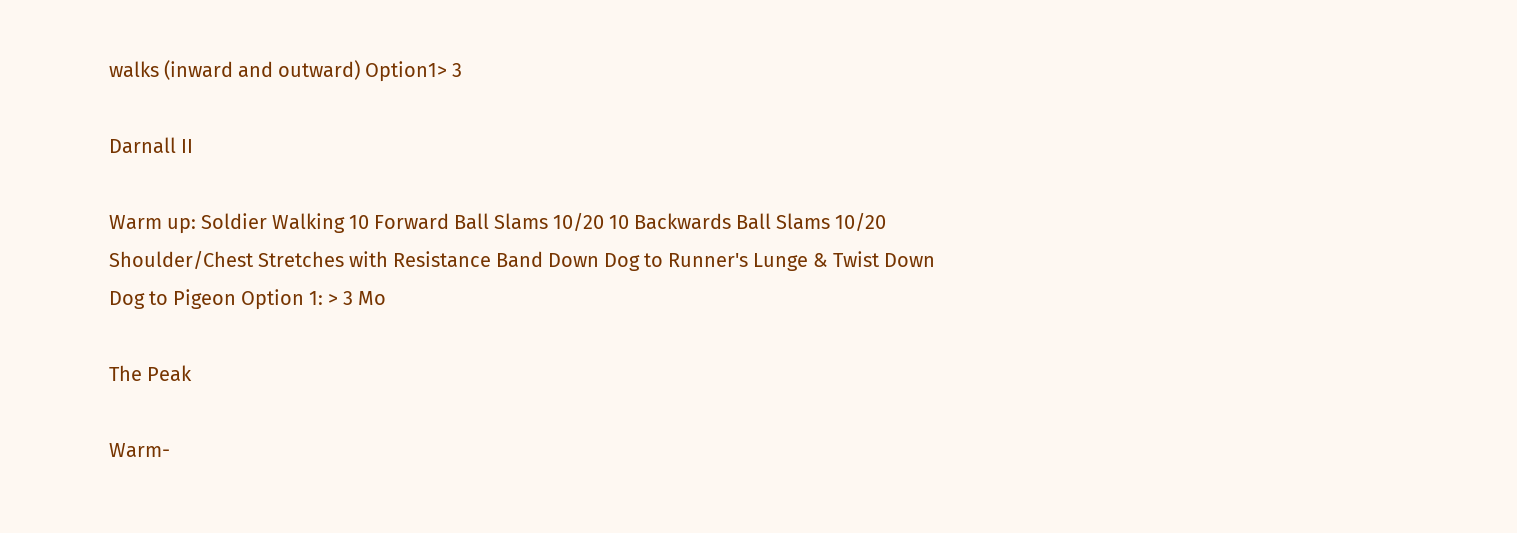walks (inward and outward) Option1> 3

Darnall II

Warm up: Soldier Walking 10 Forward Ball Slams 10/20 10 Backwards Ball Slams 10/20 Shoulder/Chest Stretches with Resistance Band Down Dog to Runner's Lunge & Twist Down Dog to Pigeon Option 1: > 3 Mo

The Peak

Warm-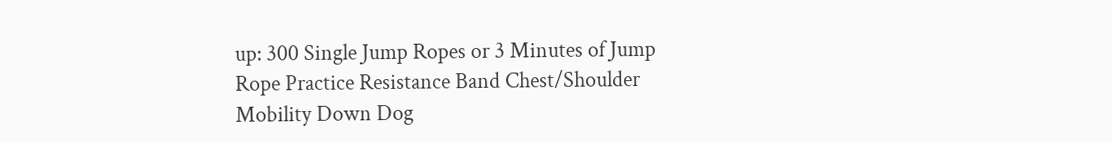up: 300 Single Jump Ropes or 3 Minutes of Jump Rope Practice Resistance Band Chest/Shoulder Mobility Down Dog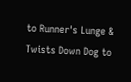to Runner's Lunge & Twists Down Dog to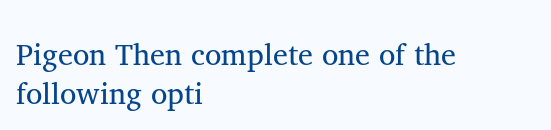Pigeon Then complete one of the following opti